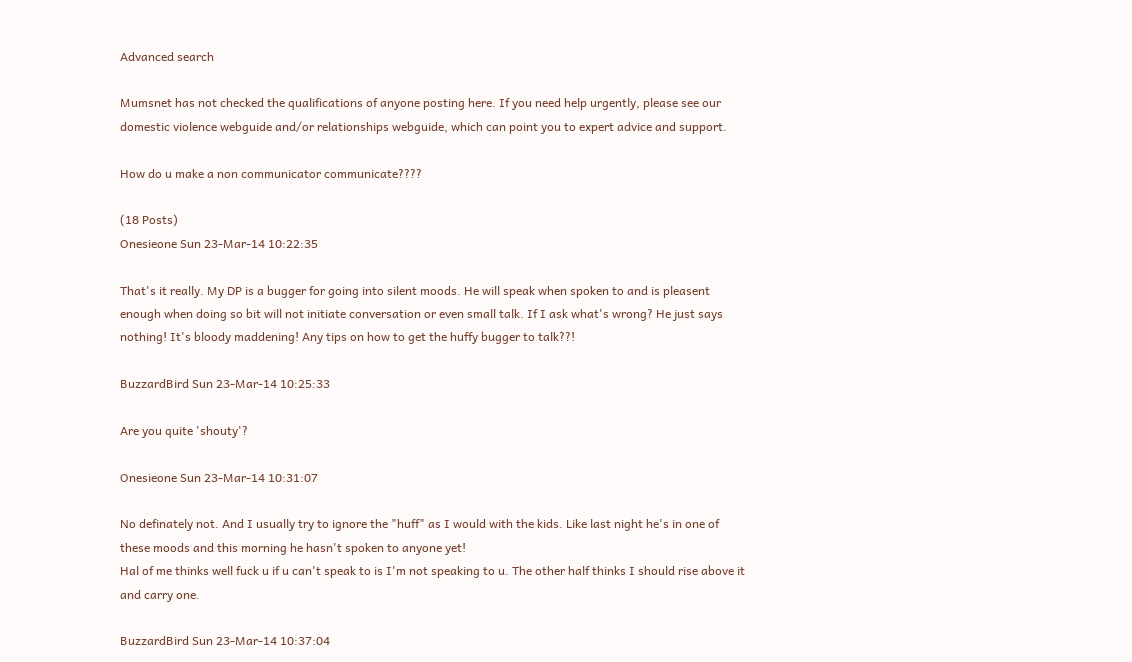Advanced search

Mumsnet has not checked the qualifications of anyone posting here. If you need help urgently, please see our domestic violence webguide and/or relationships webguide, which can point you to expert advice and support.

How do u make a non communicator communicate????

(18 Posts)
Onesieone Sun 23-Mar-14 10:22:35

That's it really. My DP is a bugger for going into silent moods. He will speak when spoken to and is pleasent enough when doing so bit will not initiate conversation or even small talk. If I ask what's wrong? He just says nothing! It's bloody maddening! Any tips on how to get the huffy bugger to talk??!

BuzzardBird Sun 23-Mar-14 10:25:33

Are you quite 'shouty'?

Onesieone Sun 23-Mar-14 10:31:07

No definately not. And I usually try to ignore the "huff" as I would with the kids. Like last night he's in one of these moods and this morning he hasn't spoken to anyone yet!
Hal of me thinks well fuck u if u can't speak to is I'm not speaking to u. The other half thinks I should rise above it and carry one.

BuzzardBird Sun 23-Mar-14 10:37:04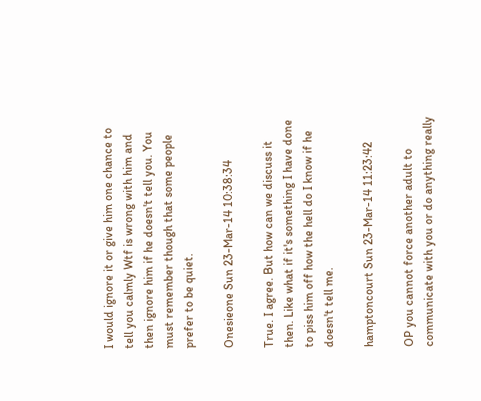I would ignore it or give him one chance to tell you calmly Wtf is wrong with him and then ignore him if he doesn't tell you. You must remember though that some people prefer to be quiet.

Onesieone Sun 23-Mar-14 10:38:34

True. I agree. But how can we discuss it then. Like what if it's something I have done to piss him off how the hell do I know if he doesn't tell me.

hamptoncourt Sun 23-Mar-14 11:23:42

OP you cannot force another adult to communicate with you or do anything really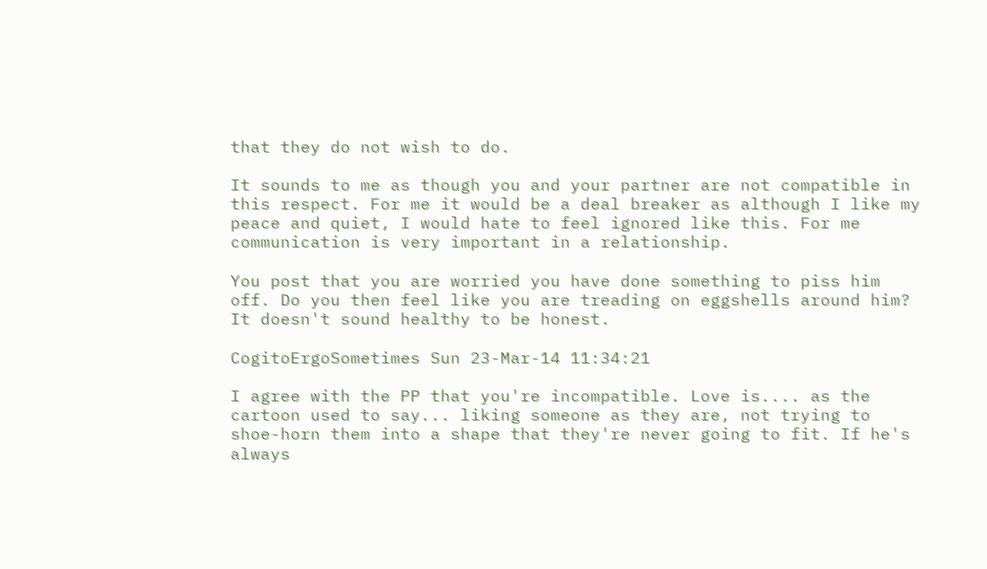that they do not wish to do.

It sounds to me as though you and your partner are not compatible in this respect. For me it would be a deal breaker as although I like my peace and quiet, I would hate to feel ignored like this. For me communication is very important in a relationship.

You post that you are worried you have done something to piss him off. Do you then feel like you are treading on eggshells around him? It doesn't sound healthy to be honest.

CogitoErgoSometimes Sun 23-Mar-14 11:34:21

I agree with the PP that you're incompatible. Love is.... as the cartoon used to say... liking someone as they are, not trying to shoe-horn them into a shape that they're never going to fit. If he's always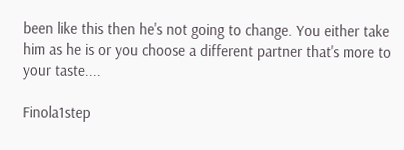been like this then he's not going to change. You either take him as he is or you choose a different partner that's more to your taste....

Finola1step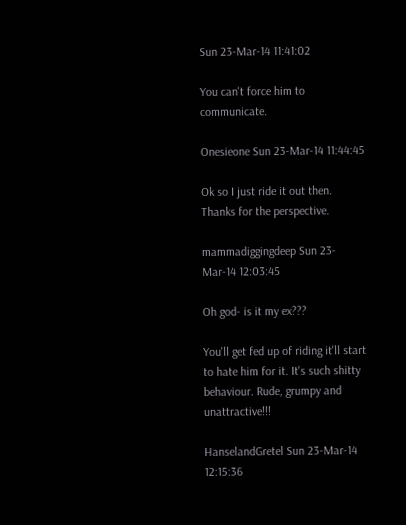Sun 23-Mar-14 11:41:02

You can't force him to communicate.

Onesieone Sun 23-Mar-14 11:44:45

Ok so I just ride it out then. Thanks for the perspective.

mammadiggingdeep Sun 23-Mar-14 12:03:45

Oh god- is it my ex???

You'll get fed up of riding it'll start to hate him for it. It's such shitty behaviour. Rude, grumpy and unattractive!!!

HanselandGretel Sun 23-Mar-14 12:15:36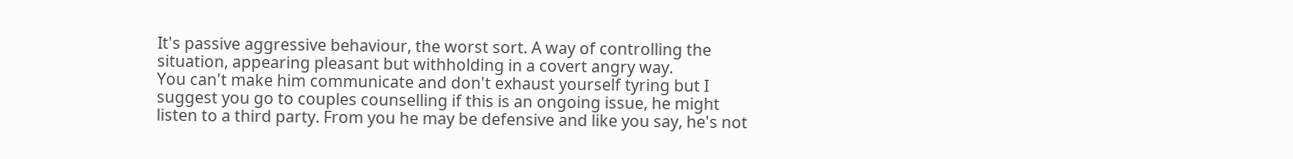It's passive aggressive behaviour, the worst sort. A way of controlling the situation, appearing pleasant but withholding in a covert angry way.
You can't make him communicate and don't exhaust yourself tyring but I suggest you go to couples counselling if this is an ongoing issue, he might listen to a third party. From you he may be defensive and like you say, he's not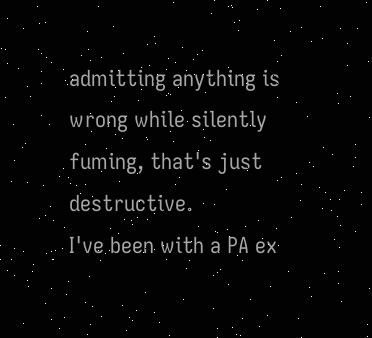admitting anything is wrong while silently fuming, that's just destructive.
I've been with a PA ex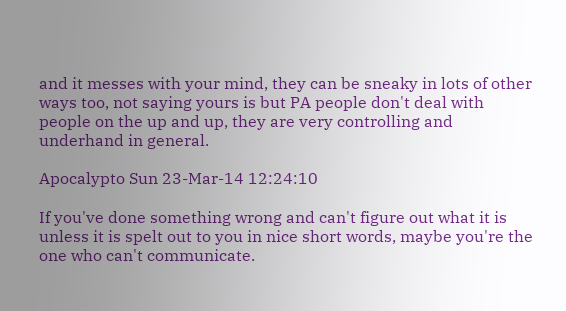and it messes with your mind, they can be sneaky in lots of other ways too, not saying yours is but PA people don't deal with people on the up and up, they are very controlling and underhand in general.

Apocalypto Sun 23-Mar-14 12:24:10

If you've done something wrong and can't figure out what it is unless it is spelt out to you in nice short words, maybe you're the one who can't communicate.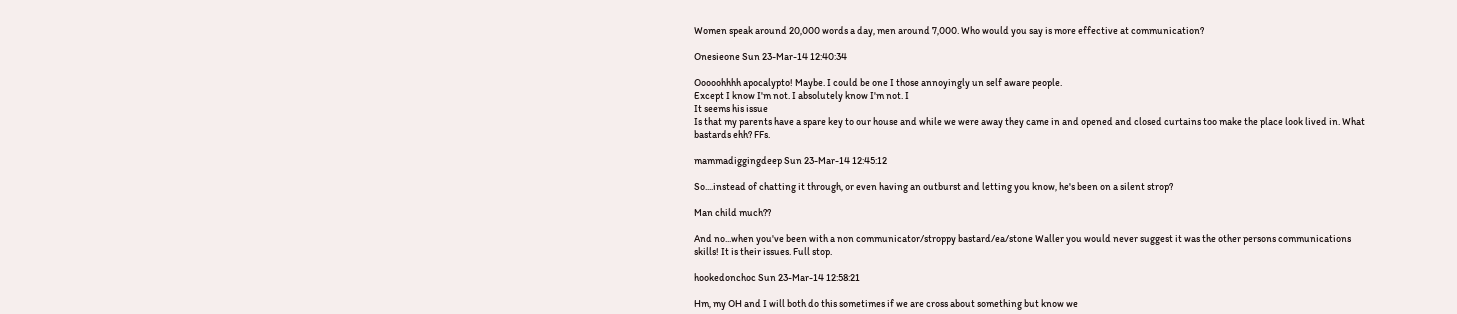Women speak around 20,000 words a day, men around 7,000. Who would you say is more effective at communication?

Onesieone Sun 23-Mar-14 12:40:34

Ooooohhhh apocalypto! Maybe. I could be one I those annoyingly un self aware people.
Except I know I'm not. I absolutely know I'm not. I
It seems his issue
Is that my parents have a spare key to our house and while we were away they came in and opened and closed curtains too make the place look lived in. What bastards ehh? FFs.

mammadiggingdeep Sun 23-Mar-14 12:45:12

So....instead of chatting it through, or even having an outburst and letting you know, he's been on a silent strop?

Man child much??

And no...when you've been with a non communicator/stroppy bastard/ea/stone Waller you would never suggest it was the other persons communications skills! It is their issues. Full stop.

hookedonchoc Sun 23-Mar-14 12:58:21

Hm, my OH and I will both do this sometimes if we are cross about something but know we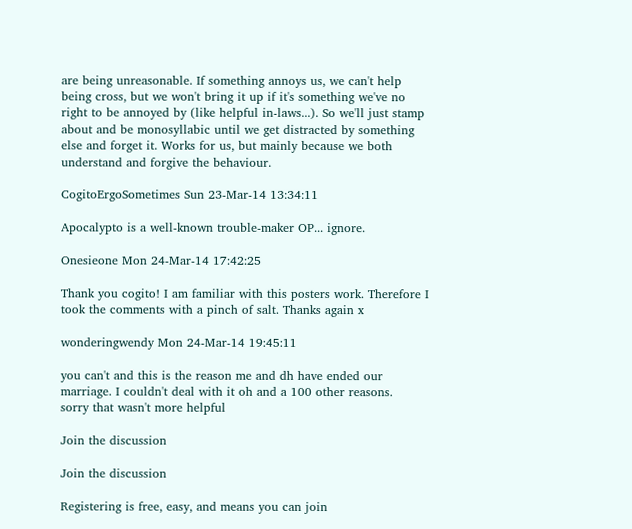are being unreasonable. If something annoys us, we can't help being cross, but we won't bring it up if it's something we've no right to be annoyed by (like helpful in-laws...). So we'll just stamp about and be monosyllabic until we get distracted by something else and forget it. Works for us, but mainly because we both understand and forgive the behaviour.

CogitoErgoSometimes Sun 23-Mar-14 13:34:11

Apocalypto is a well-known trouble-maker OP... ignore.

Onesieone Mon 24-Mar-14 17:42:25

Thank you cogito! I am familiar with this posters work. Therefore I took the comments with a pinch of salt. Thanks again x

wonderingwendy Mon 24-Mar-14 19:45:11

you can't and this is the reason me and dh have ended our marriage. I couldn't deal with it oh and a 100 other reasons.
sorry that wasn't more helpful

Join the discussion

Join the discussion

Registering is free, easy, and means you can join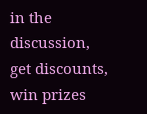in the discussion, get discounts, win prizes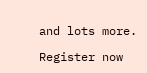and lots more.

Register now